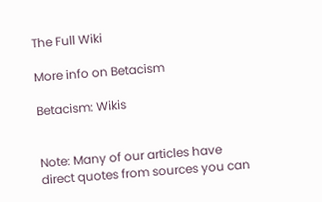The Full Wiki

More info on Betacism

Betacism: Wikis


Note: Many of our articles have direct quotes from sources you can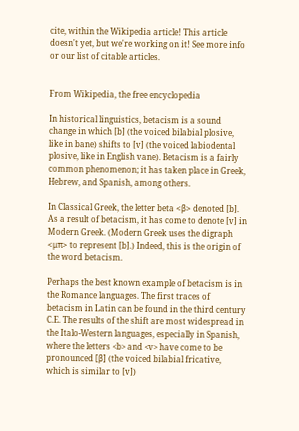cite, within the Wikipedia article! This article doesn't yet, but we're working on it! See more info or our list of citable articles.


From Wikipedia, the free encyclopedia

In historical linguistics, betacism is a sound change in which [b] (the voiced bilabial plosive, like in bane) shifts to [v] (the voiced labiodental plosive, like in English vane). Betacism is a fairly common phenomenon; it has taken place in Greek, Hebrew, and Spanish, among others.

In Classical Greek, the letter beta <β> denoted [b]. As a result of betacism, it has come to denote [v] in Modern Greek. (Modern Greek uses the digraph <μπ> to represent [b].) Indeed, this is the origin of the word betacism.

Perhaps the best known example of betacism is in the Romance languages. The first traces of betacism in Latin can be found in the third century C.E. The results of the shift are most widespread in the Italo-Western languages, especially in Spanish, where the letters <b> and <v> have come to be pronounced [β] (the voiced bilabial fricative, which is similar to [v])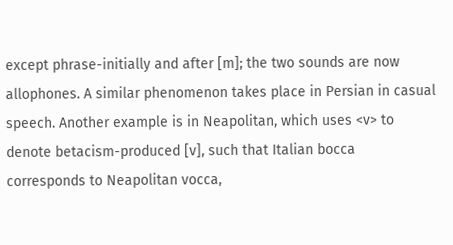except phrase-initially and after [m]; the two sounds are now allophones. A similar phenomenon takes place in Persian in casual speech. Another example is in Neapolitan, which uses <v> to denote betacism-produced [v], such that Italian bocca corresponds to Neapolitan vocca,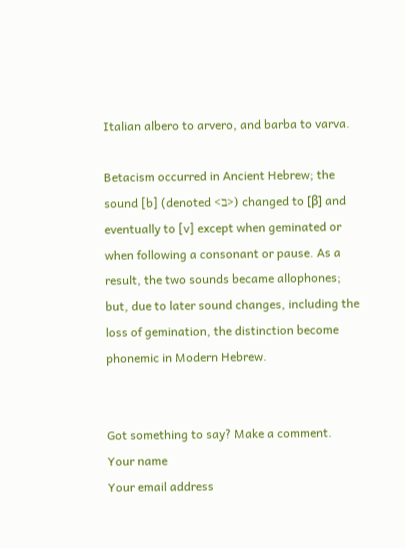Italian albero to arvero, and barba to varva.

Betacism occurred in Ancient Hebrew; the sound [b] (denoted <ב>) changed to [β] and eventually to [v] except when geminated or when following a consonant or pause. As a result, the two sounds became allophones; but, due to later sound changes, including the loss of gemination, the distinction become phonemic in Modern Hebrew.


Got something to say? Make a comment.
Your name
Your email address